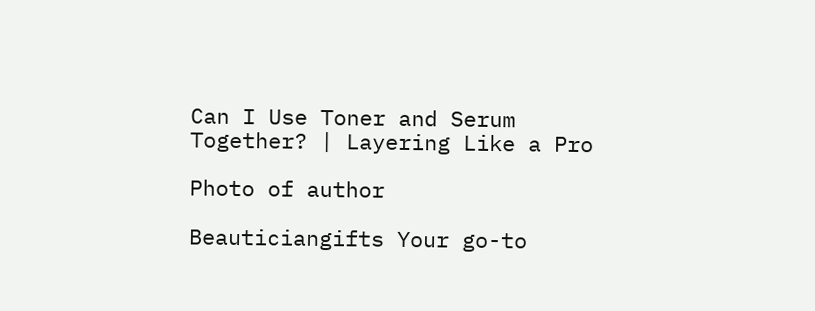Can I Use Toner and Serum Together? | Layering Like a Pro

Photo of author

Beauticiangifts Your go-to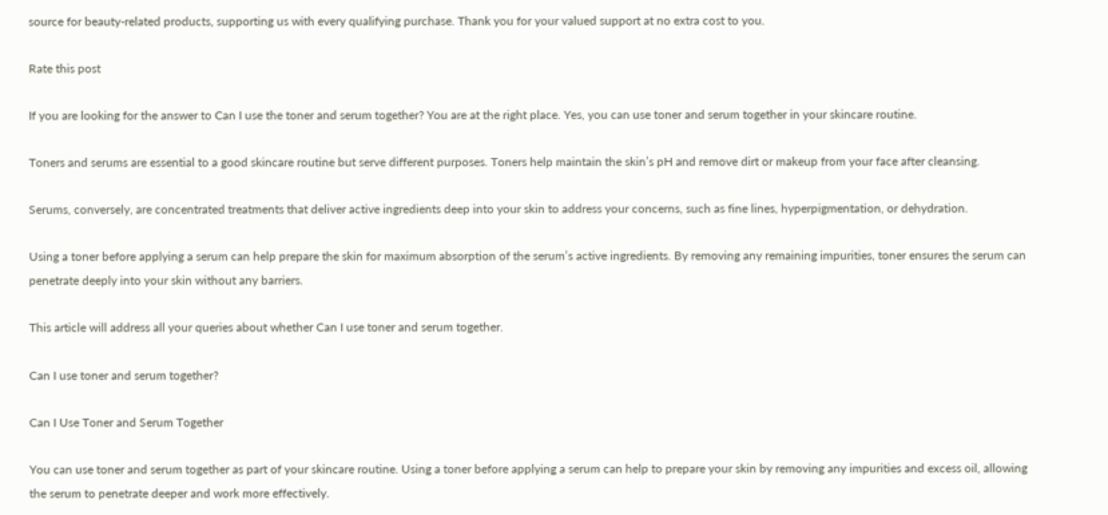source for beauty-related products, supporting us with every qualifying purchase. Thank you for your valued support at no extra cost to you.

Rate this post

If you are looking for the answer to Can I use the toner and serum together? You are at the right place. Yes, you can use toner and serum together in your skincare routine.

Toners and serums are essential to a good skincare routine but serve different purposes. Toners help maintain the skin’s pH and remove dirt or makeup from your face after cleansing.

Serums, conversely, are concentrated treatments that deliver active ingredients deep into your skin to address your concerns, such as fine lines, hyperpigmentation, or dehydration.

Using a toner before applying a serum can help prepare the skin for maximum absorption of the serum’s active ingredients. By removing any remaining impurities, toner ensures the serum can penetrate deeply into your skin without any barriers.

This article will address all your queries about whether Can I use toner and serum together.

Can I use toner and serum together?

Can I Use Toner and Serum Together

You can use toner and serum together as part of your skincare routine. Using a toner before applying a serum can help to prepare your skin by removing any impurities and excess oil, allowing the serum to penetrate deeper and work more effectively.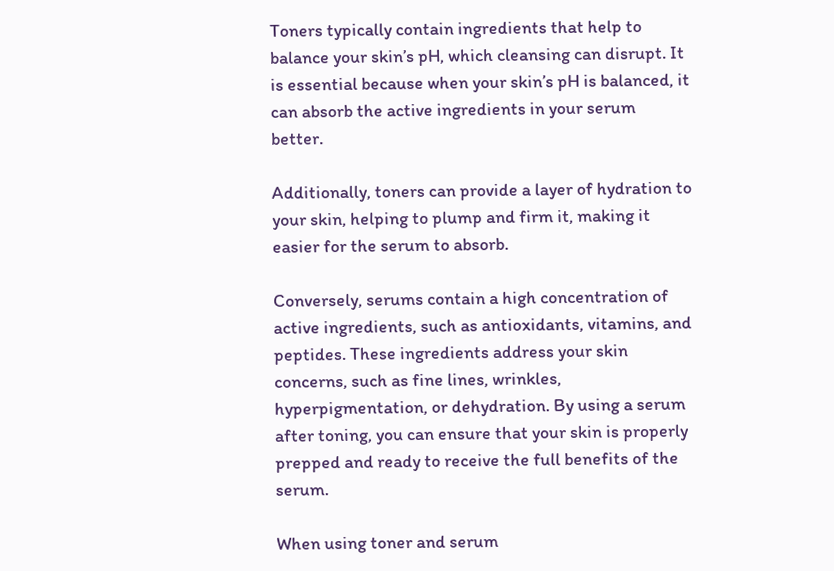Toners typically contain ingredients that help to balance your skin’s pH, which cleansing can disrupt. It is essential because when your skin’s pH is balanced, it can absorb the active ingredients in your serum better.

Additionally, toners can provide a layer of hydration to your skin, helping to plump and firm it, making it easier for the serum to absorb.

Conversely, serums contain a high concentration of active ingredients, such as antioxidants, vitamins, and peptides. These ingredients address your skin concerns, such as fine lines, wrinkles, hyperpigmentation, or dehydration. By using a serum after toning, you can ensure that your skin is properly prepped and ready to receive the full benefits of the serum.

When using toner and serum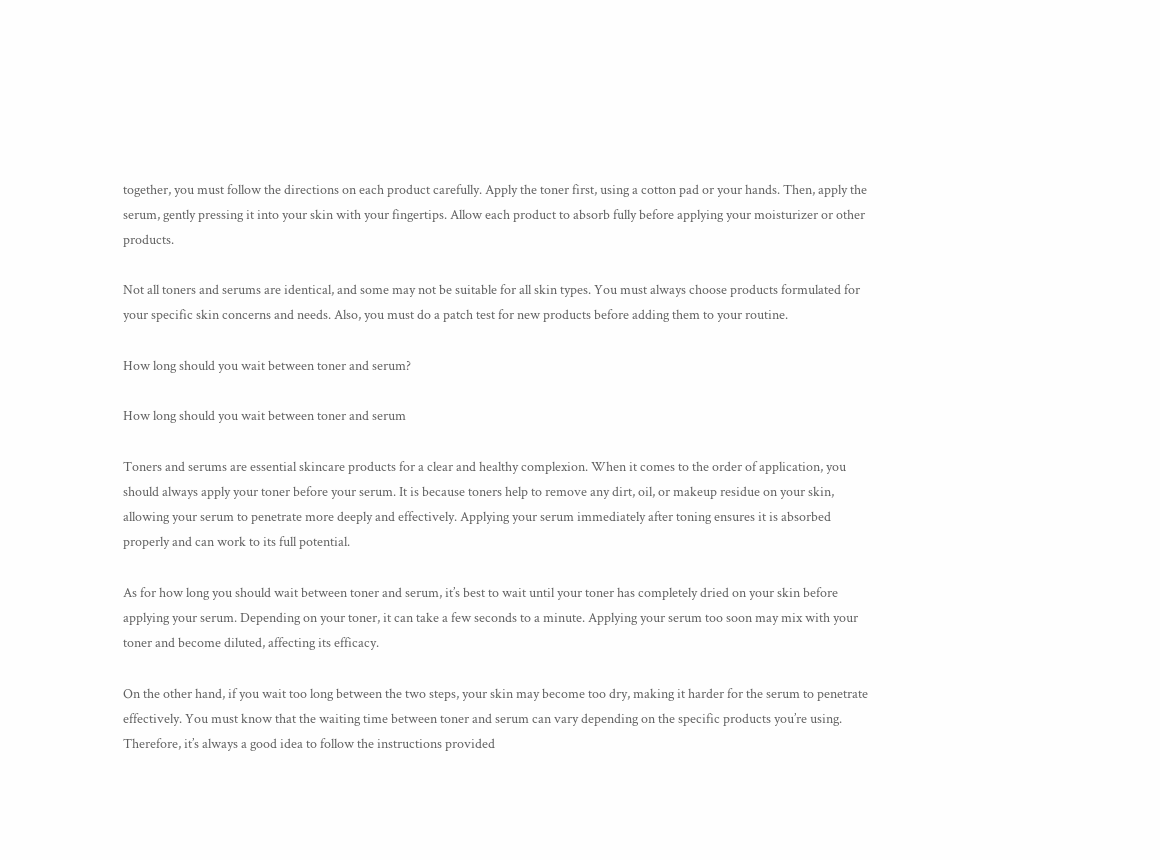together, you must follow the directions on each product carefully. Apply the toner first, using a cotton pad or your hands. Then, apply the serum, gently pressing it into your skin with your fingertips. Allow each product to absorb fully before applying your moisturizer or other products.

Not all toners and serums are identical, and some may not be suitable for all skin types. You must always choose products formulated for your specific skin concerns and needs. Also, you must do a patch test for new products before adding them to your routine.

How long should you wait between toner and serum?

How long should you wait between toner and serum

Toners and serums are essential skincare products for a clear and healthy complexion. When it comes to the order of application, you should always apply your toner before your serum. It is because toners help to remove any dirt, oil, or makeup residue on your skin, allowing your serum to penetrate more deeply and effectively. Applying your serum immediately after toning ensures it is absorbed properly and can work to its full potential.

As for how long you should wait between toner and serum, it’s best to wait until your toner has completely dried on your skin before applying your serum. Depending on your toner, it can take a few seconds to a minute. Applying your serum too soon may mix with your toner and become diluted, affecting its efficacy.

On the other hand, if you wait too long between the two steps, your skin may become too dry, making it harder for the serum to penetrate effectively. You must know that the waiting time between toner and serum can vary depending on the specific products you’re using. Therefore, it’s always a good idea to follow the instructions provided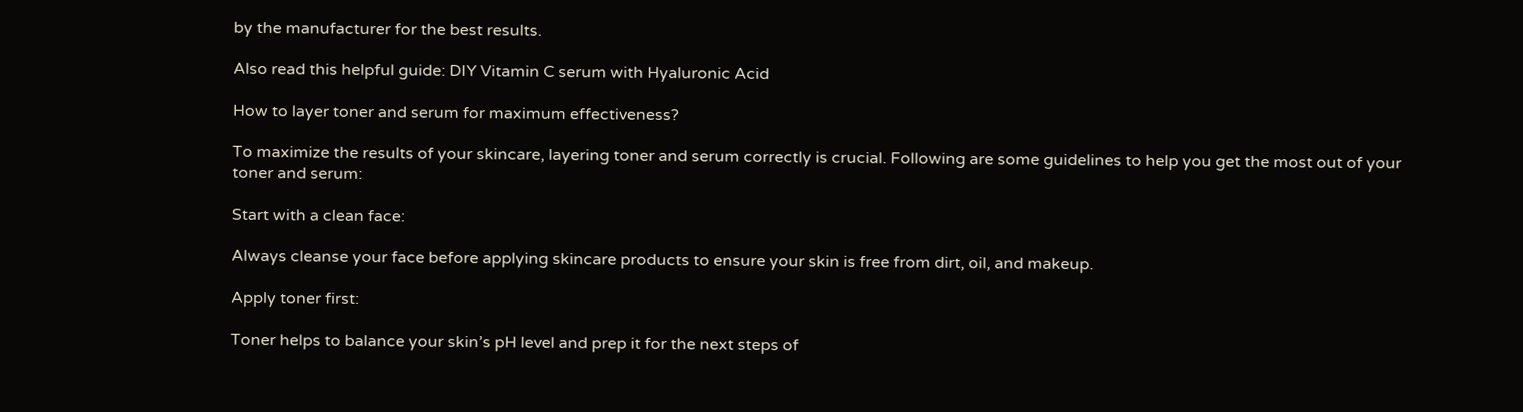by the manufacturer for the best results.

Also read this helpful guide: DIY Vitamin C serum with Hyaluronic Acid

How to layer toner and serum for maximum effectiveness?

To maximize the results of your skincare, layering toner and serum correctly is crucial. Following are some guidelines to help you get the most out of your toner and serum:

Start with a clean face:

Always cleanse your face before applying skincare products to ensure your skin is free from dirt, oil, and makeup.

Apply toner first:

Toner helps to balance your skin’s pH level and prep it for the next steps of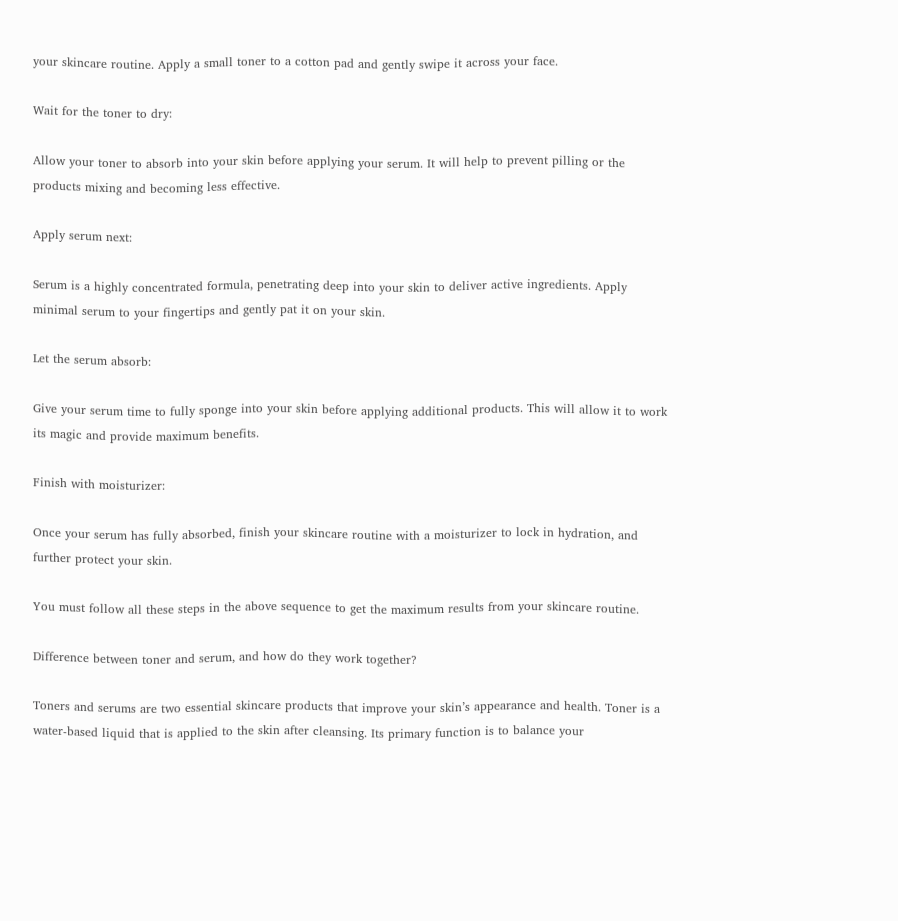your skincare routine. Apply a small toner to a cotton pad and gently swipe it across your face.

Wait for the toner to dry:

Allow your toner to absorb into your skin before applying your serum. It will help to prevent pilling or the products mixing and becoming less effective.

Apply serum next:

Serum is a highly concentrated formula, penetrating deep into your skin to deliver active ingredients. Apply minimal serum to your fingertips and gently pat it on your skin.

Let the serum absorb:

Give your serum time to fully sponge into your skin before applying additional products. This will allow it to work its magic and provide maximum benefits.

Finish with moisturizer:

Once your serum has fully absorbed, finish your skincare routine with a moisturizer to lock in hydration, and further protect your skin.

You must follow all these steps in the above sequence to get the maximum results from your skincare routine.

Difference between toner and serum, and how do they work together?

Toners and serums are two essential skincare products that improve your skin’s appearance and health. Toner is a water-based liquid that is applied to the skin after cleansing. Its primary function is to balance your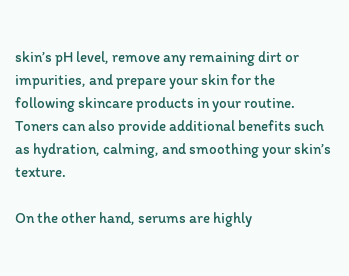skin’s pH level, remove any remaining dirt or impurities, and prepare your skin for the following skincare products in your routine. Toners can also provide additional benefits such as hydration, calming, and smoothing your skin’s texture.

On the other hand, serums are highly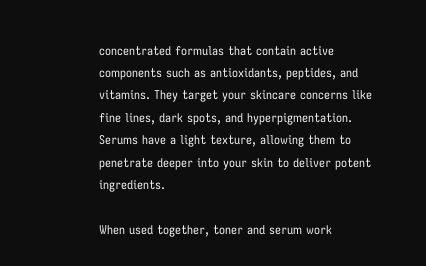concentrated formulas that contain active components such as antioxidants, peptides, and vitamins. They target your skincare concerns like fine lines, dark spots, and hyperpigmentation. Serums have a light texture, allowing them to penetrate deeper into your skin to deliver potent ingredients.

When used together, toner and serum work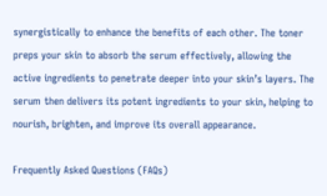synergistically to enhance the benefits of each other. The toner preps your skin to absorb the serum effectively, allowing the active ingredients to penetrate deeper into your skin’s layers. The serum then delivers its potent ingredients to your skin, helping to nourish, brighten, and improve its overall appearance.

Frequently Asked Questions (FAQs)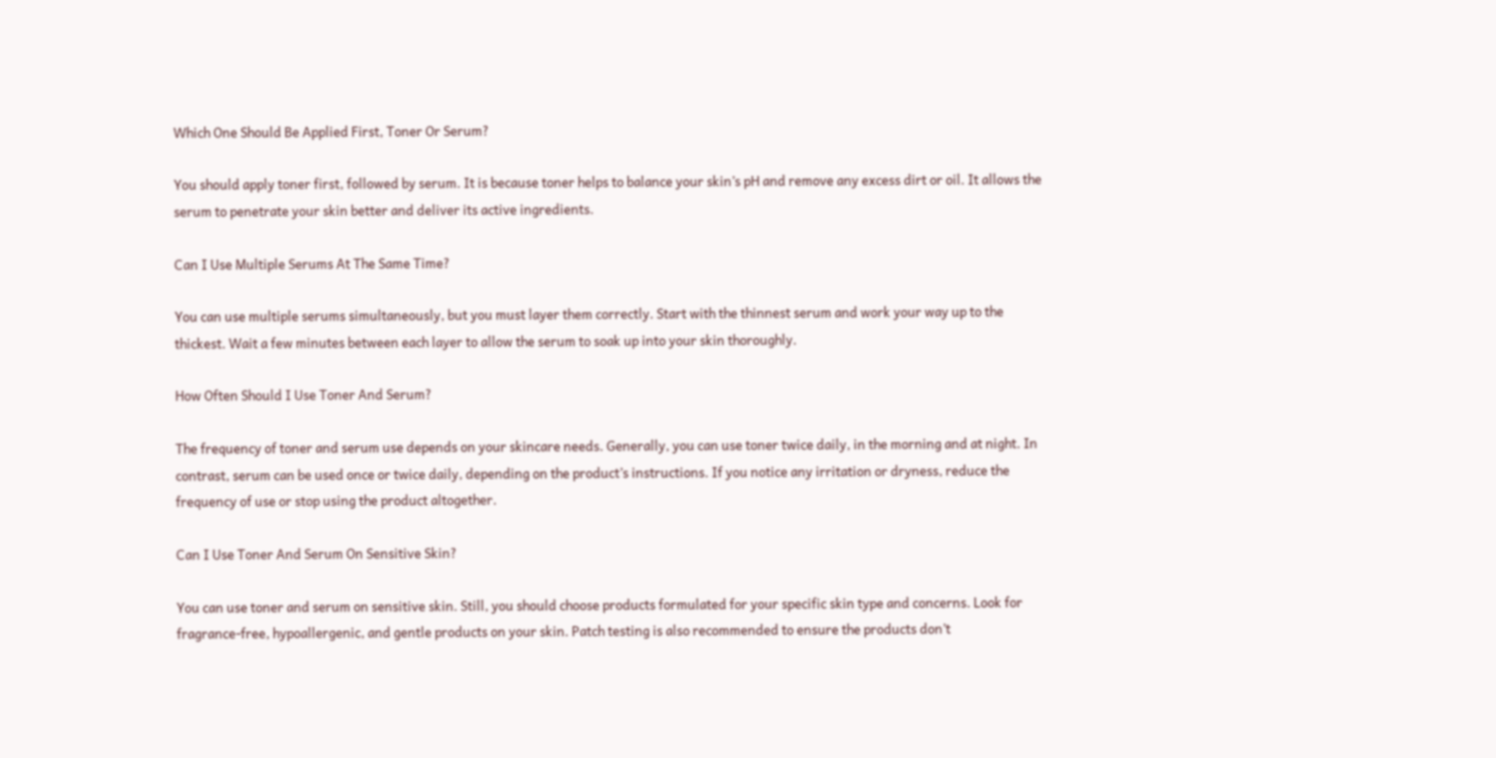Which One Should Be Applied First, Toner Or Serum?

You should apply toner first, followed by serum. It is because toner helps to balance your skin’s pH and remove any excess dirt or oil. It allows the serum to penetrate your skin better and deliver its active ingredients.

Can I Use Multiple Serums At The Same Time?

You can use multiple serums simultaneously, but you must layer them correctly. Start with the thinnest serum and work your way up to the thickest. Wait a few minutes between each layer to allow the serum to soak up into your skin thoroughly.

How Often Should I Use Toner And Serum?

The frequency of toner and serum use depends on your skincare needs. Generally, you can use toner twice daily, in the morning and at night. In contrast, serum can be used once or twice daily, depending on the product’s instructions. If you notice any irritation or dryness, reduce the frequency of use or stop using the product altogether.

Can I Use Toner And Serum On Sensitive Skin?

You can use toner and serum on sensitive skin. Still, you should choose products formulated for your specific skin type and concerns. Look for fragrance-free, hypoallergenic, and gentle products on your skin. Patch testing is also recommended to ensure the products don’t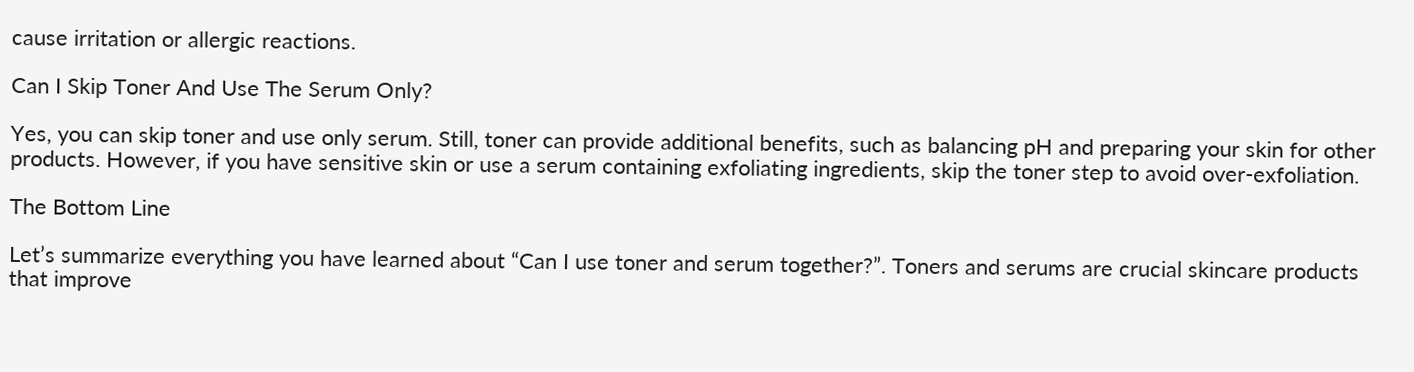cause irritation or allergic reactions.

Can I Skip Toner And Use The Serum Only?

Yes, you can skip toner and use only serum. Still, toner can provide additional benefits, such as balancing pH and preparing your skin for other products. However, if you have sensitive skin or use a serum containing exfoliating ingredients, skip the toner step to avoid over-exfoliation.

The Bottom Line

Let’s summarize everything you have learned about “Can I use toner and serum together?”. Toners and serums are crucial skincare products that improve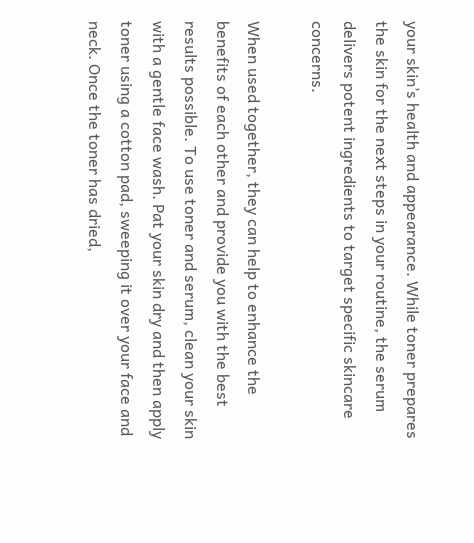your skin’s health and appearance. While toner prepares the skin for the next steps in your routine, the serum delivers potent ingredients to target specific skincare concerns.

When used together, they can help to enhance the benefits of each other and provide you with the best results possible. To use toner and serum, clean your skin with a gentle face wash. Pat your skin dry and then apply toner using a cotton pad, sweeping it over your face and neck. Once the toner has dried,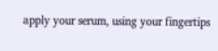apply your serum, using your fingertips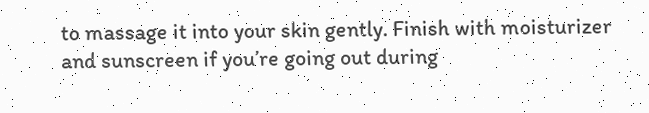to massage it into your skin gently. Finish with moisturizer and sunscreen if you’re going out during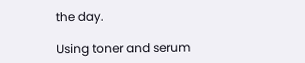the day.

Using toner and serum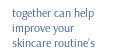together can help improve your skincare routine’s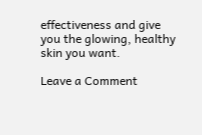effectiveness and give you the glowing, healthy skin you want.

Leave a Comment